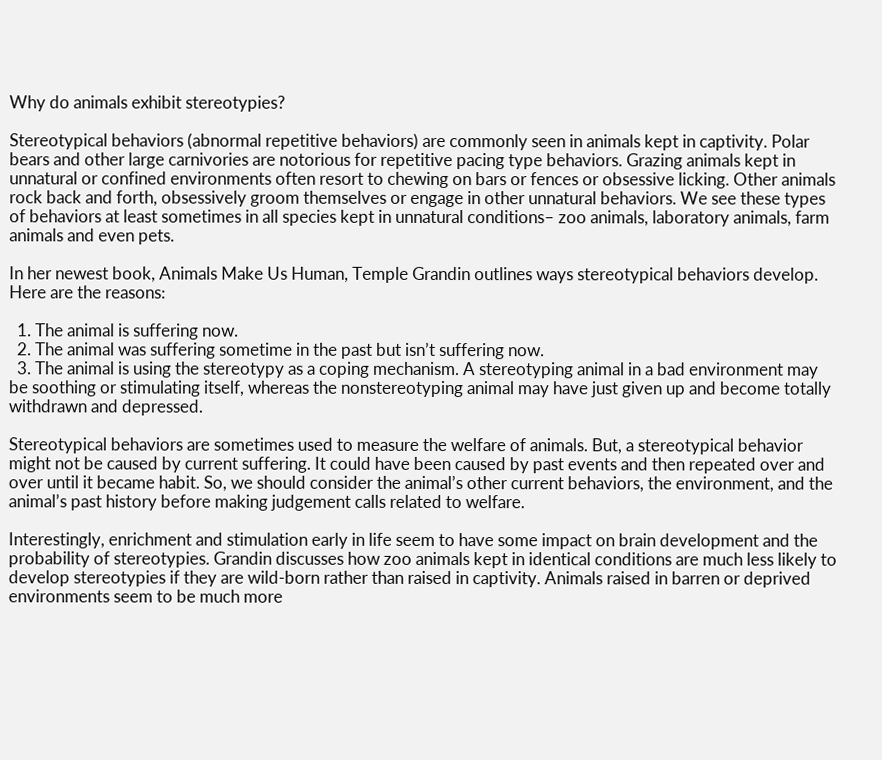Why do animals exhibit stereotypies?

Stereotypical behaviors (abnormal repetitive behaviors) are commonly seen in animals kept in captivity. Polar bears and other large carnivories are notorious for repetitive pacing type behaviors. Grazing animals kept in unnatural or confined environments often resort to chewing on bars or fences or obsessive licking. Other animals rock back and forth, obsessively groom themselves or engage in other unnatural behaviors. We see these types of behaviors at least sometimes in all species kept in unnatural conditions– zoo animals, laboratory animals, farm animals and even pets.

In her newest book, Animals Make Us Human, Temple Grandin outlines ways stereotypical behaviors develop. Here are the reasons:

  1. The animal is suffering now.
  2. The animal was suffering sometime in the past but isn’t suffering now.
  3. The animal is using the stereotypy as a coping mechanism. A stereotyping animal in a bad environment may be soothing or stimulating itself, whereas the nonstereotyping animal may have just given up and become totally withdrawn and depressed.

Stereotypical behaviors are sometimes used to measure the welfare of animals. But, a stereotypical behavior might not be caused by current suffering. It could have been caused by past events and then repeated over and over until it became habit. So, we should consider the animal’s other current behaviors, the environment, and the animal’s past history before making judgement calls related to welfare.

Interestingly, enrichment and stimulation early in life seem to have some impact on brain development and the probability of stereotypies. Grandin discusses how zoo animals kept in identical conditions are much less likely to develop stereotypies if they are wild-born rather than raised in captivity. Animals raised in barren or deprived environments seem to be much more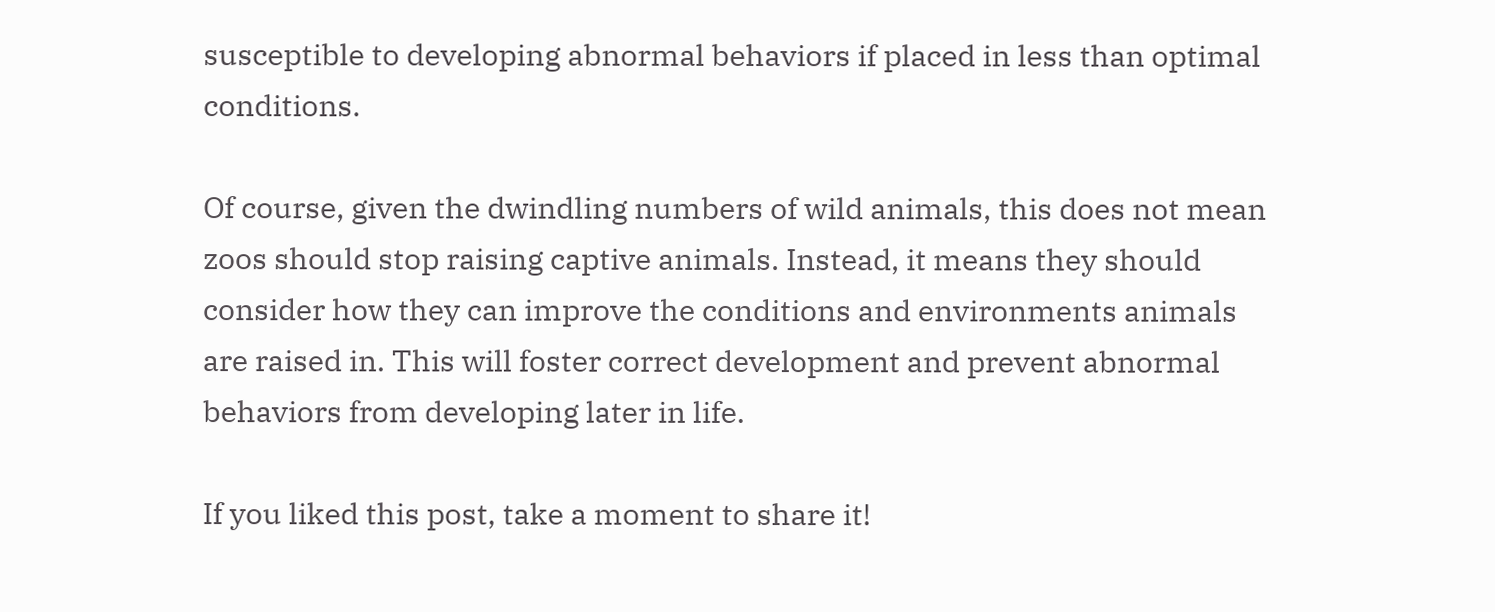susceptible to developing abnormal behaviors if placed in less than optimal conditions.

Of course, given the dwindling numbers of wild animals, this does not mean zoos should stop raising captive animals. Instead, it means they should consider how they can improve the conditions and environments animals are raised in. This will foster correct development and prevent abnormal behaviors from developing later in life.

If you liked this post, take a moment to share it!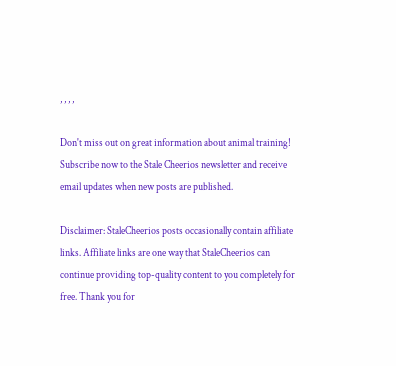, , , ,

Don't miss out on great information about animal training! Subscribe now to the Stale Cheerios newsletter and receive email updates when new posts are published.

Disclaimer: StaleCheerios posts occasionally contain affiliate links. Affiliate links are one way that StaleCheerios can continue providing top-quality content to you completely for free. Thank you for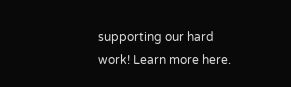supporting our hard work! Learn more here.